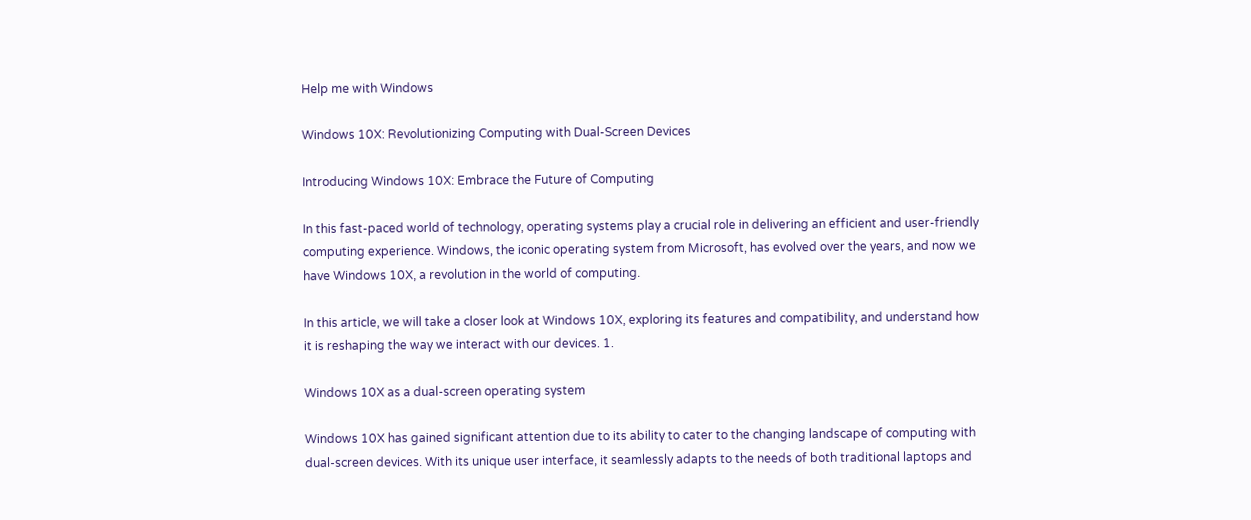Help me with Windows

Windows 10X: Revolutionizing Computing with Dual-Screen Devices

Introducing Windows 10X: Embrace the Future of Computing

In this fast-paced world of technology, operating systems play a crucial role in delivering an efficient and user-friendly computing experience. Windows, the iconic operating system from Microsoft, has evolved over the years, and now we have Windows 10X, a revolution in the world of computing.

In this article, we will take a closer look at Windows 10X, exploring its features and compatibility, and understand how it is reshaping the way we interact with our devices. 1.

Windows 10X as a dual-screen operating system

Windows 10X has gained significant attention due to its ability to cater to the changing landscape of computing with dual-screen devices. With its unique user interface, it seamlessly adapts to the needs of both traditional laptops and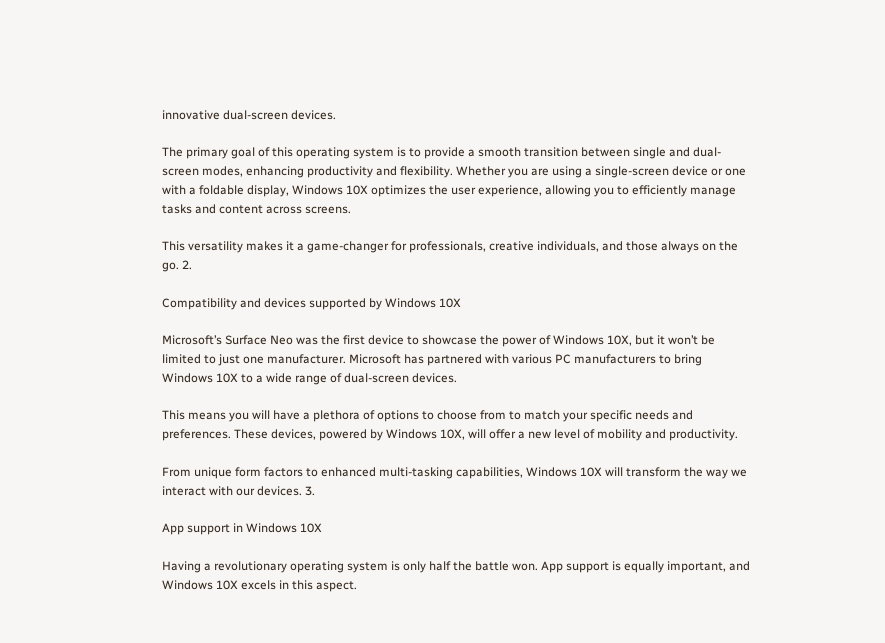innovative dual-screen devices.

The primary goal of this operating system is to provide a smooth transition between single and dual-screen modes, enhancing productivity and flexibility. Whether you are using a single-screen device or one with a foldable display, Windows 10X optimizes the user experience, allowing you to efficiently manage tasks and content across screens.

This versatility makes it a game-changer for professionals, creative individuals, and those always on the go. 2.

Compatibility and devices supported by Windows 10X

Microsoft’s Surface Neo was the first device to showcase the power of Windows 10X, but it won’t be limited to just one manufacturer. Microsoft has partnered with various PC manufacturers to bring Windows 10X to a wide range of dual-screen devices.

This means you will have a plethora of options to choose from to match your specific needs and preferences. These devices, powered by Windows 10X, will offer a new level of mobility and productivity.

From unique form factors to enhanced multi-tasking capabilities, Windows 10X will transform the way we interact with our devices. 3.

App support in Windows 10X

Having a revolutionary operating system is only half the battle won. App support is equally important, and Windows 10X excels in this aspect.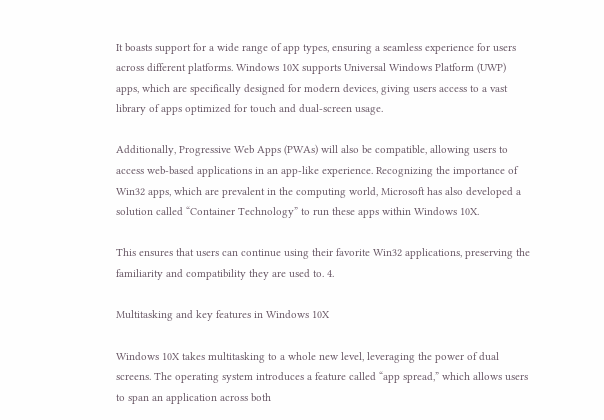It boasts support for a wide range of app types, ensuring a seamless experience for users across different platforms. Windows 10X supports Universal Windows Platform (UWP) apps, which are specifically designed for modern devices, giving users access to a vast library of apps optimized for touch and dual-screen usage.

Additionally, Progressive Web Apps (PWAs) will also be compatible, allowing users to access web-based applications in an app-like experience. Recognizing the importance of Win32 apps, which are prevalent in the computing world, Microsoft has also developed a solution called “Container Technology” to run these apps within Windows 10X.

This ensures that users can continue using their favorite Win32 applications, preserving the familiarity and compatibility they are used to. 4.

Multitasking and key features in Windows 10X

Windows 10X takes multitasking to a whole new level, leveraging the power of dual screens. The operating system introduces a feature called “app spread,” which allows users to span an application across both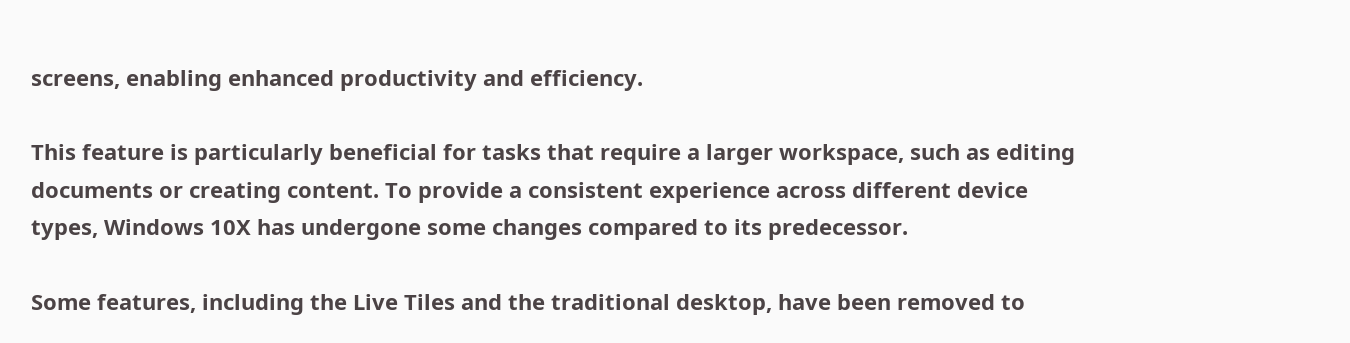screens, enabling enhanced productivity and efficiency.

This feature is particularly beneficial for tasks that require a larger workspace, such as editing documents or creating content. To provide a consistent experience across different device types, Windows 10X has undergone some changes compared to its predecessor.

Some features, including the Live Tiles and the traditional desktop, have been removed to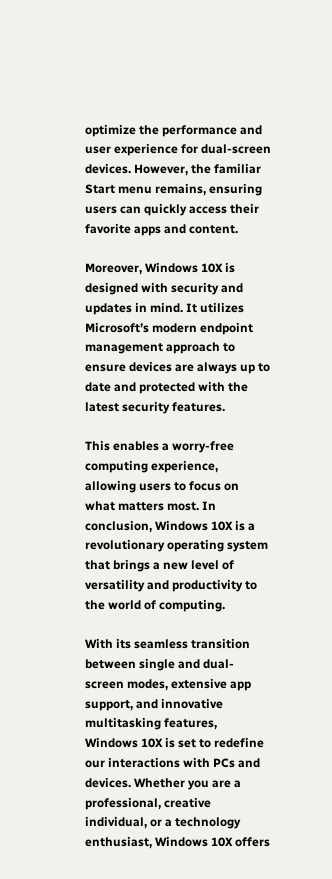optimize the performance and user experience for dual-screen devices. However, the familiar Start menu remains, ensuring users can quickly access their favorite apps and content.

Moreover, Windows 10X is designed with security and updates in mind. It utilizes Microsoft’s modern endpoint management approach to ensure devices are always up to date and protected with the latest security features.

This enables a worry-free computing experience, allowing users to focus on what matters most. In conclusion, Windows 10X is a revolutionary operating system that brings a new level of versatility and productivity to the world of computing.

With its seamless transition between single and dual-screen modes, extensive app support, and innovative multitasking features, Windows 10X is set to redefine our interactions with PCs and devices. Whether you are a professional, creative individual, or a technology enthusiast, Windows 10X offers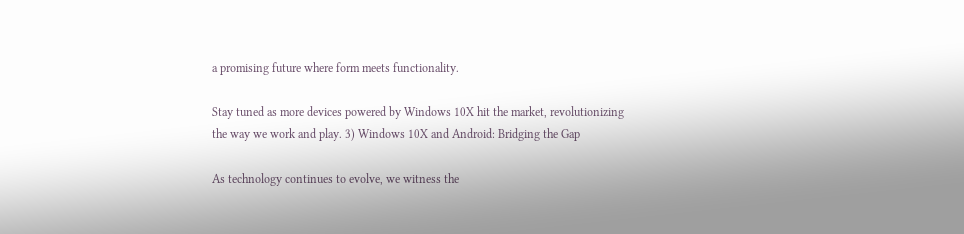a promising future where form meets functionality.

Stay tuned as more devices powered by Windows 10X hit the market, revolutionizing the way we work and play. 3) Windows 10X and Android: Bridging the Gap

As technology continues to evolve, we witness the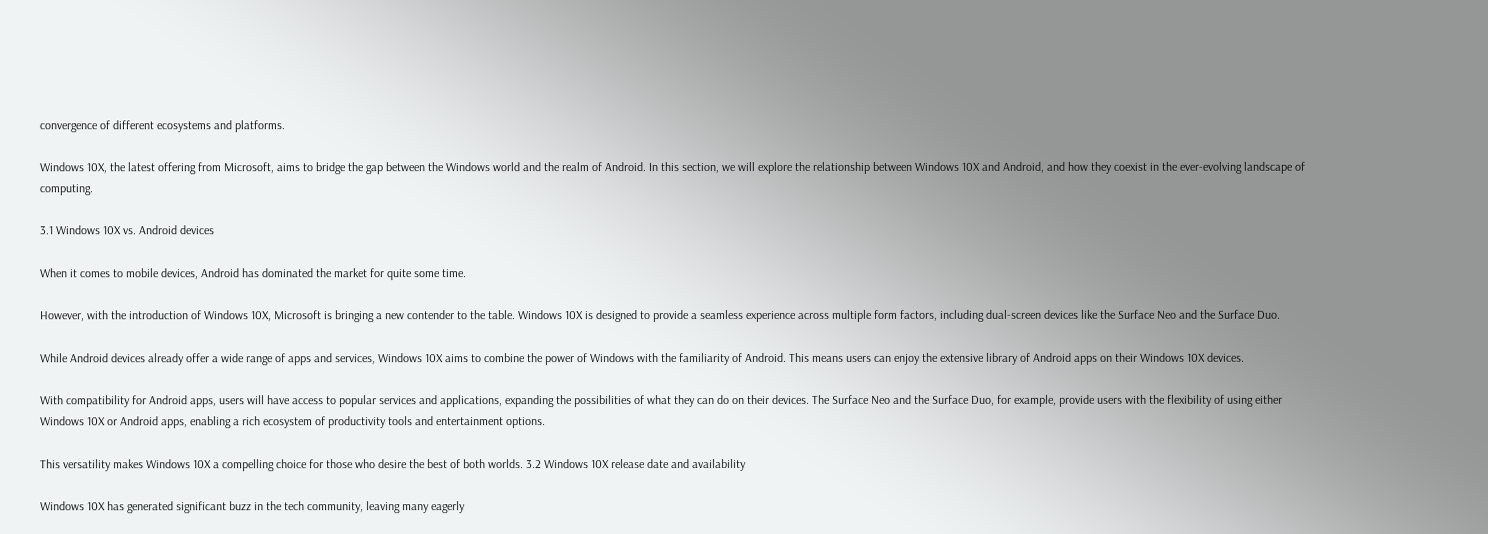convergence of different ecosystems and platforms.

Windows 10X, the latest offering from Microsoft, aims to bridge the gap between the Windows world and the realm of Android. In this section, we will explore the relationship between Windows 10X and Android, and how they coexist in the ever-evolving landscape of computing.

3.1 Windows 10X vs. Android devices

When it comes to mobile devices, Android has dominated the market for quite some time.

However, with the introduction of Windows 10X, Microsoft is bringing a new contender to the table. Windows 10X is designed to provide a seamless experience across multiple form factors, including dual-screen devices like the Surface Neo and the Surface Duo.

While Android devices already offer a wide range of apps and services, Windows 10X aims to combine the power of Windows with the familiarity of Android. This means users can enjoy the extensive library of Android apps on their Windows 10X devices.

With compatibility for Android apps, users will have access to popular services and applications, expanding the possibilities of what they can do on their devices. The Surface Neo and the Surface Duo, for example, provide users with the flexibility of using either Windows 10X or Android apps, enabling a rich ecosystem of productivity tools and entertainment options.

This versatility makes Windows 10X a compelling choice for those who desire the best of both worlds. 3.2 Windows 10X release date and availability

Windows 10X has generated significant buzz in the tech community, leaving many eagerly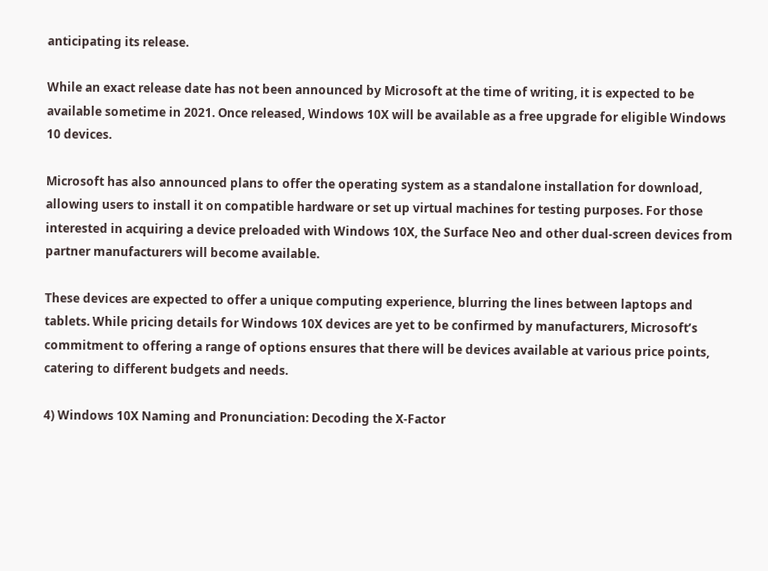anticipating its release.

While an exact release date has not been announced by Microsoft at the time of writing, it is expected to be available sometime in 2021. Once released, Windows 10X will be available as a free upgrade for eligible Windows 10 devices.

Microsoft has also announced plans to offer the operating system as a standalone installation for download, allowing users to install it on compatible hardware or set up virtual machines for testing purposes. For those interested in acquiring a device preloaded with Windows 10X, the Surface Neo and other dual-screen devices from partner manufacturers will become available.

These devices are expected to offer a unique computing experience, blurring the lines between laptops and tablets. While pricing details for Windows 10X devices are yet to be confirmed by manufacturers, Microsoft’s commitment to offering a range of options ensures that there will be devices available at various price points, catering to different budgets and needs.

4) Windows 10X Naming and Pronunciation: Decoding the X-Factor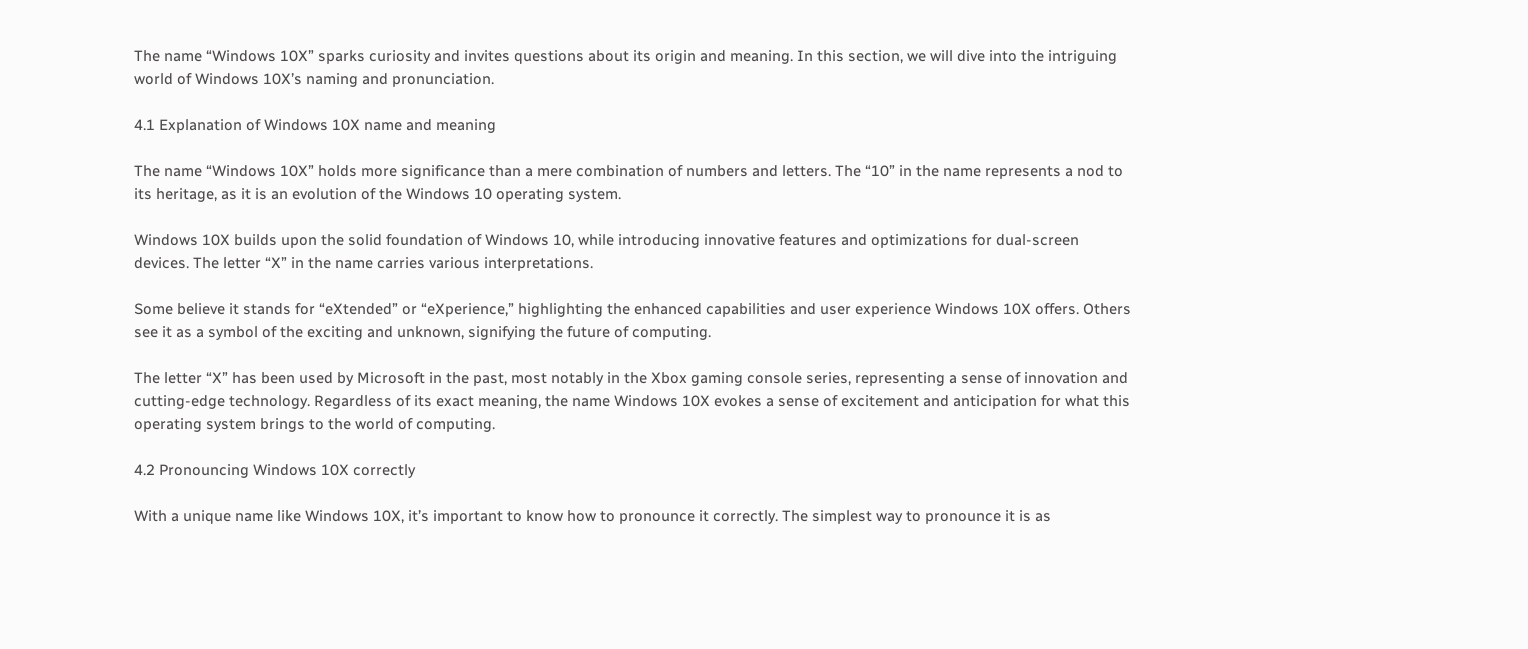The name “Windows 10X” sparks curiosity and invites questions about its origin and meaning. In this section, we will dive into the intriguing world of Windows 10X’s naming and pronunciation.

4.1 Explanation of Windows 10X name and meaning

The name “Windows 10X” holds more significance than a mere combination of numbers and letters. The “10” in the name represents a nod to its heritage, as it is an evolution of the Windows 10 operating system.

Windows 10X builds upon the solid foundation of Windows 10, while introducing innovative features and optimizations for dual-screen devices. The letter “X” in the name carries various interpretations.

Some believe it stands for “eXtended” or “eXperience,” highlighting the enhanced capabilities and user experience Windows 10X offers. Others see it as a symbol of the exciting and unknown, signifying the future of computing.

The letter “X” has been used by Microsoft in the past, most notably in the Xbox gaming console series, representing a sense of innovation and cutting-edge technology. Regardless of its exact meaning, the name Windows 10X evokes a sense of excitement and anticipation for what this operating system brings to the world of computing.

4.2 Pronouncing Windows 10X correctly

With a unique name like Windows 10X, it’s important to know how to pronounce it correctly. The simplest way to pronounce it is as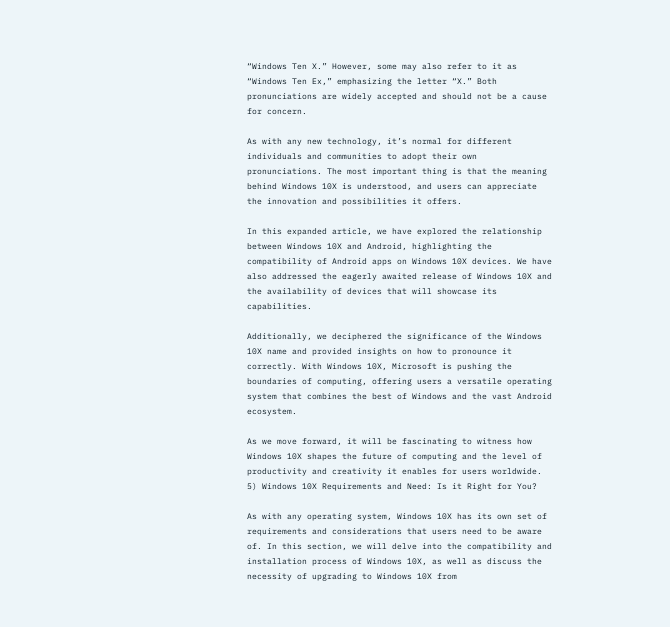“Windows Ten X.” However, some may also refer to it as “Windows Ten Ex,” emphasizing the letter “X.” Both pronunciations are widely accepted and should not be a cause for concern.

As with any new technology, it’s normal for different individuals and communities to adopt their own pronunciations. The most important thing is that the meaning behind Windows 10X is understood, and users can appreciate the innovation and possibilities it offers.

In this expanded article, we have explored the relationship between Windows 10X and Android, highlighting the compatibility of Android apps on Windows 10X devices. We have also addressed the eagerly awaited release of Windows 10X and the availability of devices that will showcase its capabilities.

Additionally, we deciphered the significance of the Windows 10X name and provided insights on how to pronounce it correctly. With Windows 10X, Microsoft is pushing the boundaries of computing, offering users a versatile operating system that combines the best of Windows and the vast Android ecosystem.

As we move forward, it will be fascinating to witness how Windows 10X shapes the future of computing and the level of productivity and creativity it enables for users worldwide. 5) Windows 10X Requirements and Need: Is it Right for You?

As with any operating system, Windows 10X has its own set of requirements and considerations that users need to be aware of. In this section, we will delve into the compatibility and installation process of Windows 10X, as well as discuss the necessity of upgrading to Windows 10X from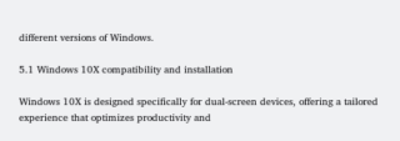different versions of Windows.

5.1 Windows 10X compatibility and installation

Windows 10X is designed specifically for dual-screen devices, offering a tailored experience that optimizes productivity and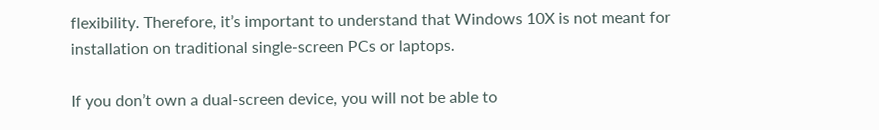flexibility. Therefore, it’s important to understand that Windows 10X is not meant for installation on traditional single-screen PCs or laptops.

If you don’t own a dual-screen device, you will not be able to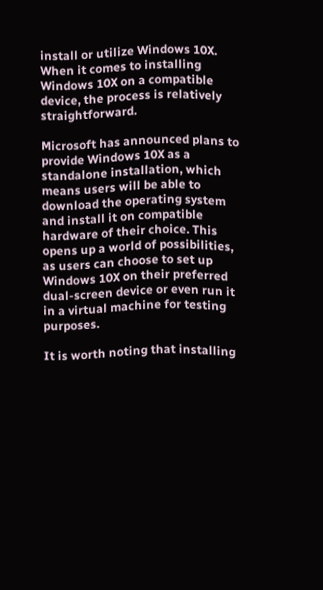install or utilize Windows 10X. When it comes to installing Windows 10X on a compatible device, the process is relatively straightforward.

Microsoft has announced plans to provide Windows 10X as a standalone installation, which means users will be able to download the operating system and install it on compatible hardware of their choice. This opens up a world of possibilities, as users can choose to set up Windows 10X on their preferred dual-screen device or even run it in a virtual machine for testing purposes.

It is worth noting that installing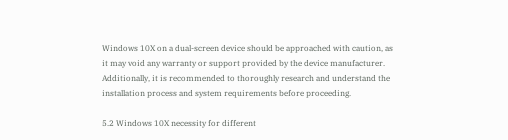Windows 10X on a dual-screen device should be approached with caution, as it may void any warranty or support provided by the device manufacturer. Additionally, it is recommended to thoroughly research and understand the installation process and system requirements before proceeding.

5.2 Windows 10X necessity for different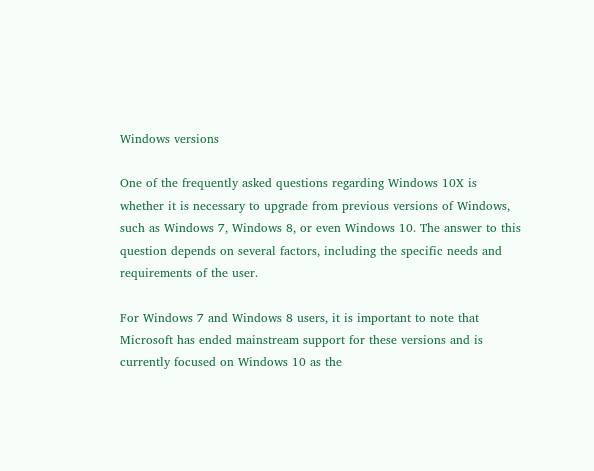Windows versions

One of the frequently asked questions regarding Windows 10X is whether it is necessary to upgrade from previous versions of Windows, such as Windows 7, Windows 8, or even Windows 10. The answer to this question depends on several factors, including the specific needs and requirements of the user.

For Windows 7 and Windows 8 users, it is important to note that Microsoft has ended mainstream support for these versions and is currently focused on Windows 10 as the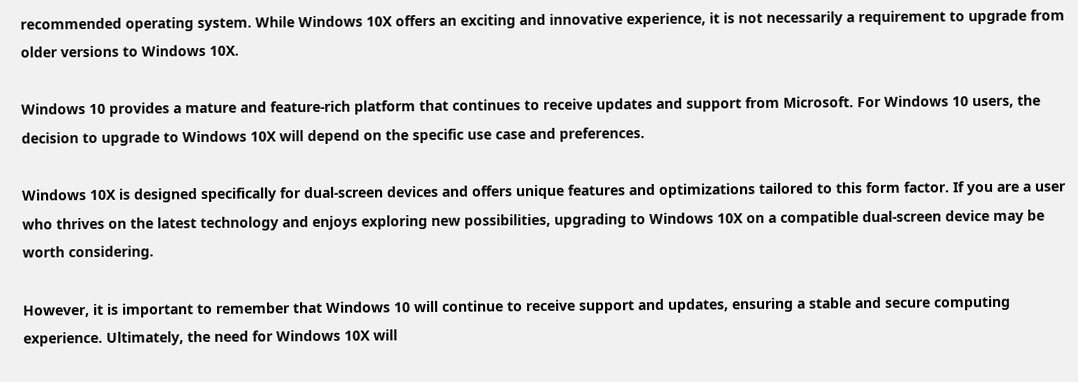recommended operating system. While Windows 10X offers an exciting and innovative experience, it is not necessarily a requirement to upgrade from older versions to Windows 10X.

Windows 10 provides a mature and feature-rich platform that continues to receive updates and support from Microsoft. For Windows 10 users, the decision to upgrade to Windows 10X will depend on the specific use case and preferences.

Windows 10X is designed specifically for dual-screen devices and offers unique features and optimizations tailored to this form factor. If you are a user who thrives on the latest technology and enjoys exploring new possibilities, upgrading to Windows 10X on a compatible dual-screen device may be worth considering.

However, it is important to remember that Windows 10 will continue to receive support and updates, ensuring a stable and secure computing experience. Ultimately, the need for Windows 10X will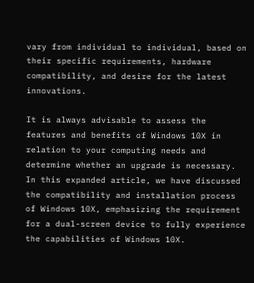vary from individual to individual, based on their specific requirements, hardware compatibility, and desire for the latest innovations.

It is always advisable to assess the features and benefits of Windows 10X in relation to your computing needs and determine whether an upgrade is necessary. In this expanded article, we have discussed the compatibility and installation process of Windows 10X, emphasizing the requirement for a dual-screen device to fully experience the capabilities of Windows 10X.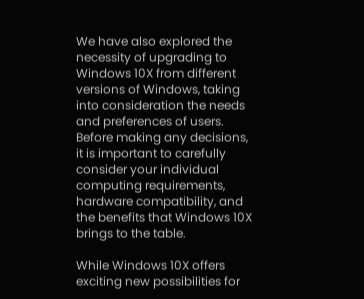We have also explored the necessity of upgrading to Windows 10X from different versions of Windows, taking into consideration the needs and preferences of users. Before making any decisions, it is important to carefully consider your individual computing requirements, hardware compatibility, and the benefits that Windows 10X brings to the table.

While Windows 10X offers exciting new possibilities for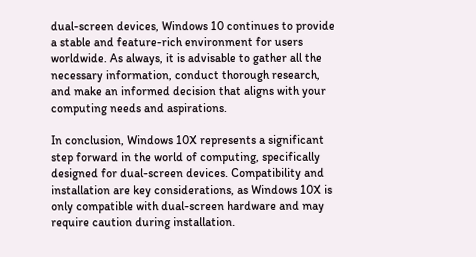dual-screen devices, Windows 10 continues to provide a stable and feature-rich environment for users worldwide. As always, it is advisable to gather all the necessary information, conduct thorough research, and make an informed decision that aligns with your computing needs and aspirations.

In conclusion, Windows 10X represents a significant step forward in the world of computing, specifically designed for dual-screen devices. Compatibility and installation are key considerations, as Windows 10X is only compatible with dual-screen hardware and may require caution during installation.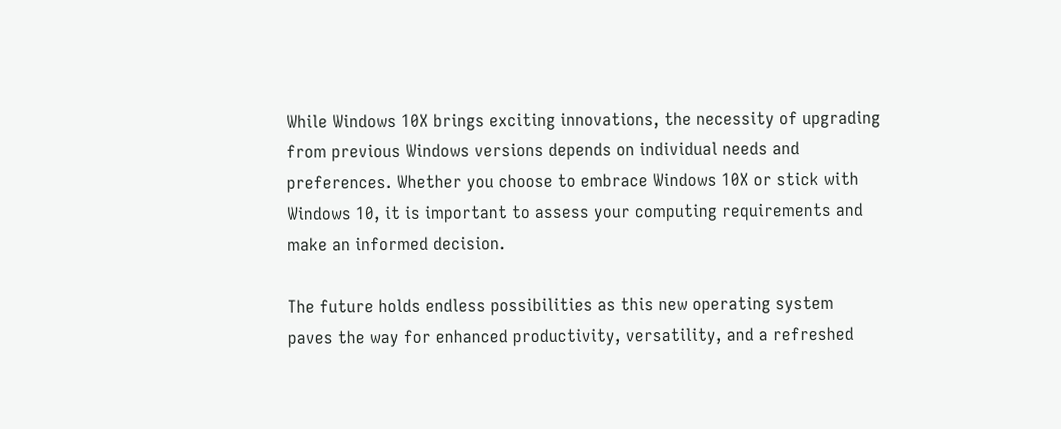While Windows 10X brings exciting innovations, the necessity of upgrading from previous Windows versions depends on individual needs and preferences. Whether you choose to embrace Windows 10X or stick with Windows 10, it is important to assess your computing requirements and make an informed decision.

The future holds endless possibilities as this new operating system paves the way for enhanced productivity, versatility, and a refreshed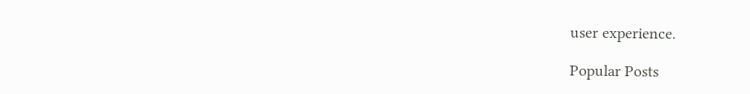user experience.

Popular Posts